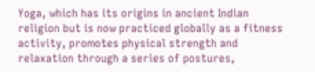Yoga, which has its origins in ancient Indian religion but is now practiced globally as a fitness activity, promotes physical strength and relaxation through a series of postures,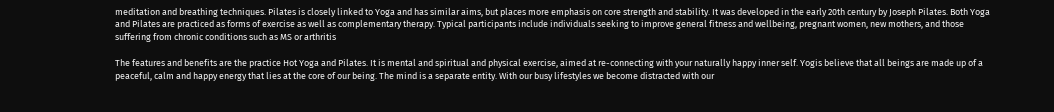meditation and breathing techniques. Pilates is closely linked to Yoga and has similar aims, but places more emphasis on core strength and stability. It was developed in the early 20th century by Joseph Pilates. Both Yoga and Pilates are practiced as forms of exercise as well as complementary therapy. Typical participants include individuals seeking to improve general fitness and wellbeing, pregnant women, new mothers, and those suffering from chronic conditions such as MS or arthritis

The features and benefits are the practice Hot Yoga and Pilates. It is mental and spiritual and physical exercise, aimed at re-connecting with your naturally happy inner self. Yogis believe that all beings are made up of a peaceful, calm and happy energy that lies at the core of our being. The mind is a separate entity. With our busy lifestyles we become distracted with our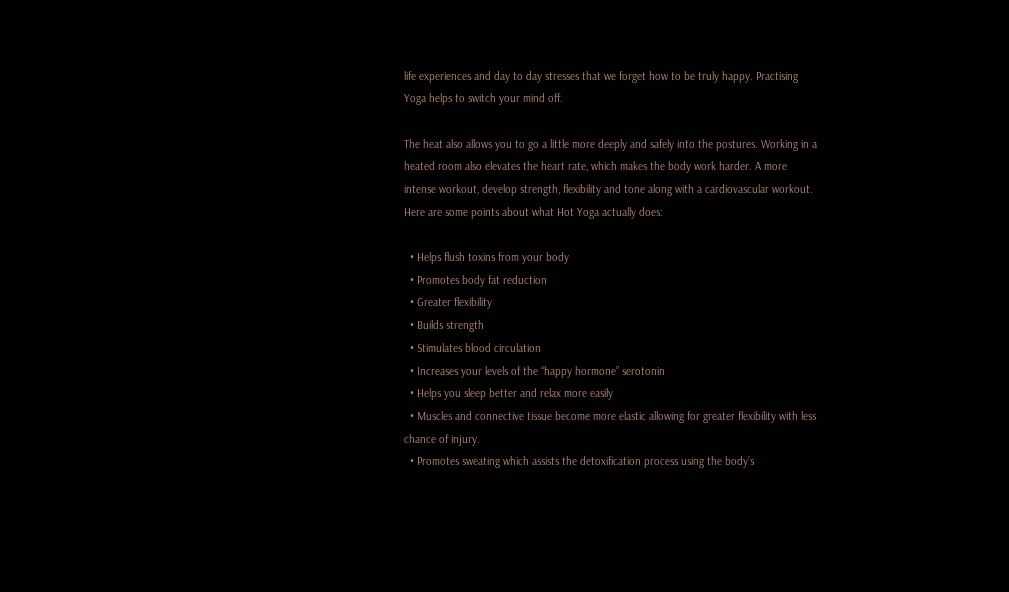life experiences and day to day stresses that we forget how to be truly happy. Practising Yoga helps to switch your mind off.

The heat also allows you to go a little more deeply and safely into the postures. Working in a heated room also elevates the heart rate, which makes the body work harder. A more intense workout, develop strength, flexibility and tone along with a cardiovascular workout. Here are some points about what Hot Yoga actually does:

  • Helps flush toxins from your body
  • Promotes body fat reduction
  • Greater flexibility
  • Builds strength
  • Stimulates blood circulation
  • Increases your levels of the “happy hormone” serotonin
  • Helps you sleep better and relax more easily
  • Muscles and connective tissue become more elastic allowing for greater flexibility with less chance of injury.
  • Promotes sweating which assists the detoxification process using the body’s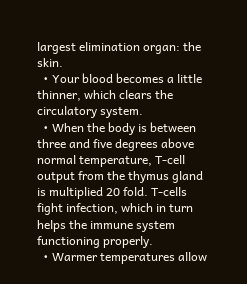largest elimination organ: the skin.
  • Your blood becomes a little thinner, which clears the circulatory system.
  • When the body is between three and five degrees above normal temperature, T-cell output from the thymus gland is multiplied 20 fold. T-cells fight infection, which in turn helps the immune system functioning properly.
  • Warmer temperatures allow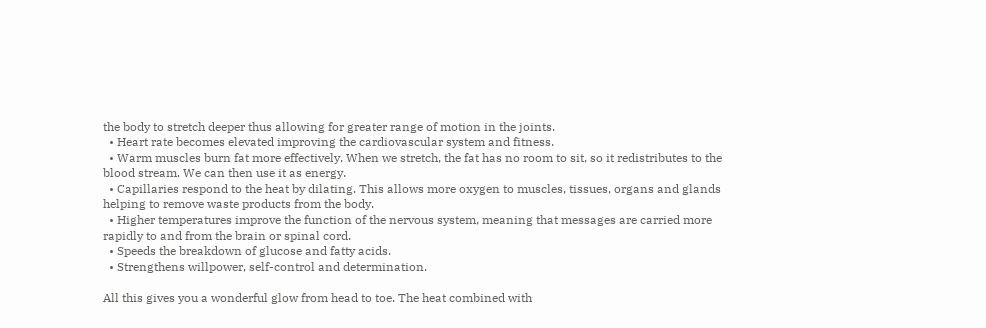the body to stretch deeper thus allowing for greater range of motion in the joints.
  • Heart rate becomes elevated improving the cardiovascular system and fitness.
  • Warm muscles burn fat more effectively. When we stretch, the fat has no room to sit, so it redistributes to the blood stream. We can then use it as energy.
  • Capillaries respond to the heat by dilating. This allows more oxygen to muscles, tissues, organs and glands helping to remove waste products from the body.
  • Higher temperatures improve the function of the nervous system, meaning that messages are carried more rapidly to and from the brain or spinal cord.
  • Speeds the breakdown of glucose and fatty acids.
  • Strengthens willpower, self-control and determination.

All this gives you a wonderful glow from head to toe. The heat combined with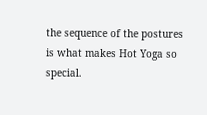the sequence of the postures is what makes Hot Yoga so special.